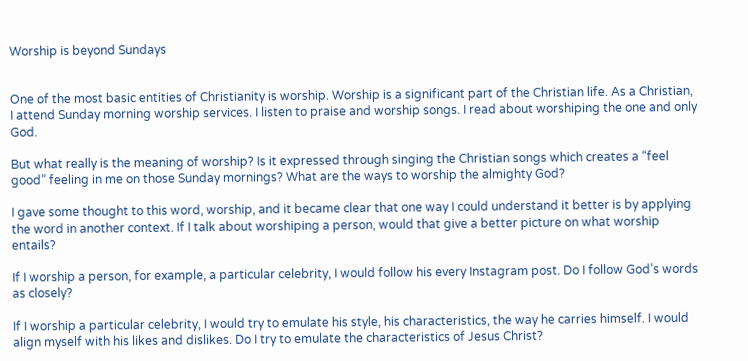Worship is beyond Sundays


One of the most basic entities of Christianity is worship. Worship is a significant part of the Christian life. As a Christian, I attend Sunday morning worship services. I listen to praise and worship songs. I read about worshiping the one and only God.

But what really is the meaning of worship? Is it expressed through singing the Christian songs which creates a “feel good” feeling in me on those Sunday mornings? What are the ways to worship the almighty God?

I gave some thought to this word, worship, and it became clear that one way I could understand it better is by applying the word in another context. If I talk about worshiping a person, would that give a better picture on what worship entails?

If I worship a person, for example, a particular celebrity, I would follow his every Instagram post. Do I follow God’s words as closely?

If I worship a particular celebrity, I would try to emulate his style, his characteristics, the way he carries himself. I would align myself with his likes and dislikes. Do I try to emulate the characteristics of Jesus Christ?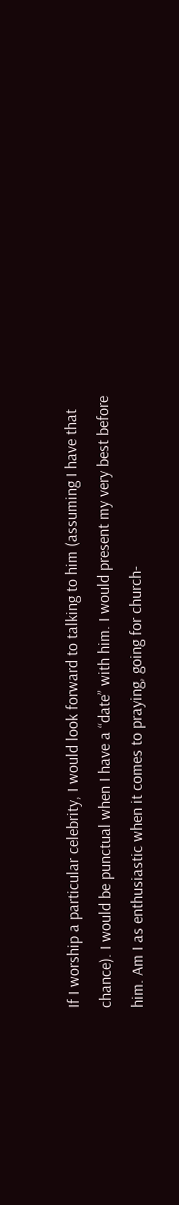If I worship a particular celebrity, I would look forward to talking to him (assuming I have that chance). I would be punctual when I have a “date” with him. I would present my very best before him. Am I as enthusiastic when it comes to praying, going for church-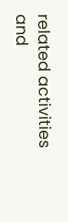related activities and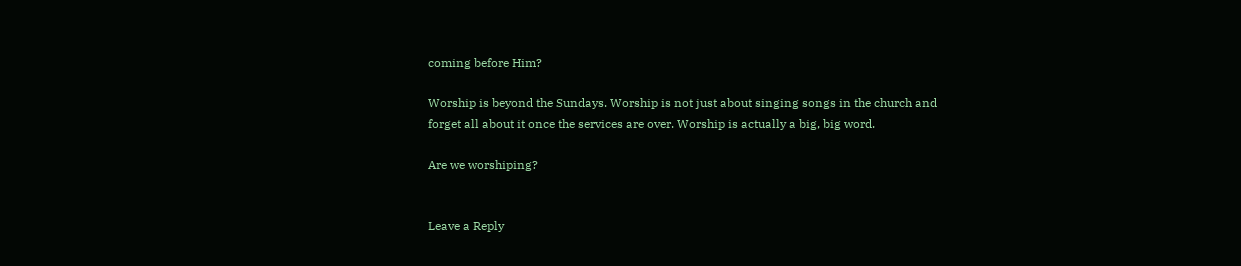coming before Him?

Worship is beyond the Sundays. Worship is not just about singing songs in the church and forget all about it once the services are over. Worship is actually a big, big word.

Are we worshiping?


Leave a Reply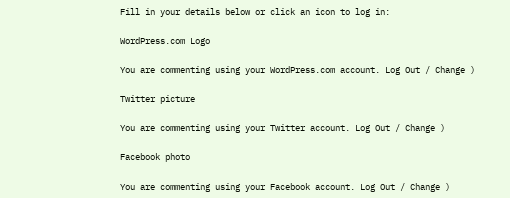Fill in your details below or click an icon to log in:

WordPress.com Logo

You are commenting using your WordPress.com account. Log Out / Change )

Twitter picture

You are commenting using your Twitter account. Log Out / Change )

Facebook photo

You are commenting using your Facebook account. Log Out / Change )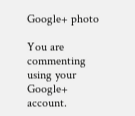Google+ photo

You are commenting using your Google+ account.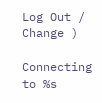Log Out / Change )

Connecting to %s